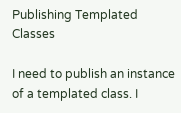Publishing Templated Classes

I need to publish an instance of a templated class. I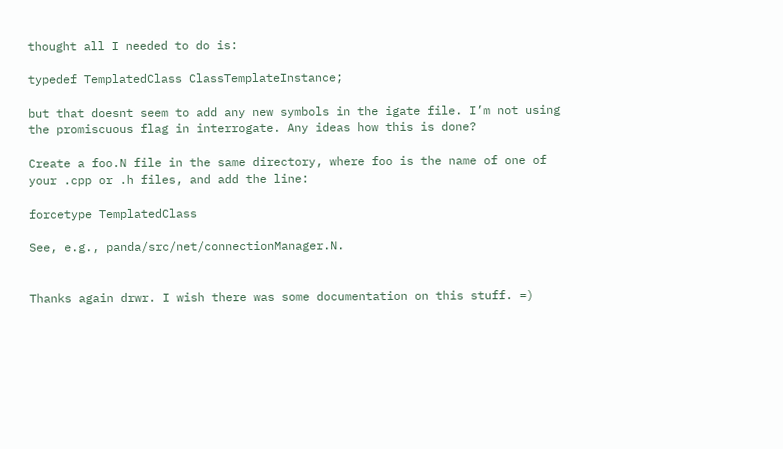thought all I needed to do is:

typedef TemplatedClass ClassTemplateInstance;

but that doesnt seem to add any new symbols in the igate file. I’m not using the promiscuous flag in interrogate. Any ideas how this is done?

Create a foo.N file in the same directory, where foo is the name of one of your .cpp or .h files, and add the line:

forcetype TemplatedClass

See, e.g., panda/src/net/connectionManager.N.


Thanks again drwr. I wish there was some documentation on this stuff. =)